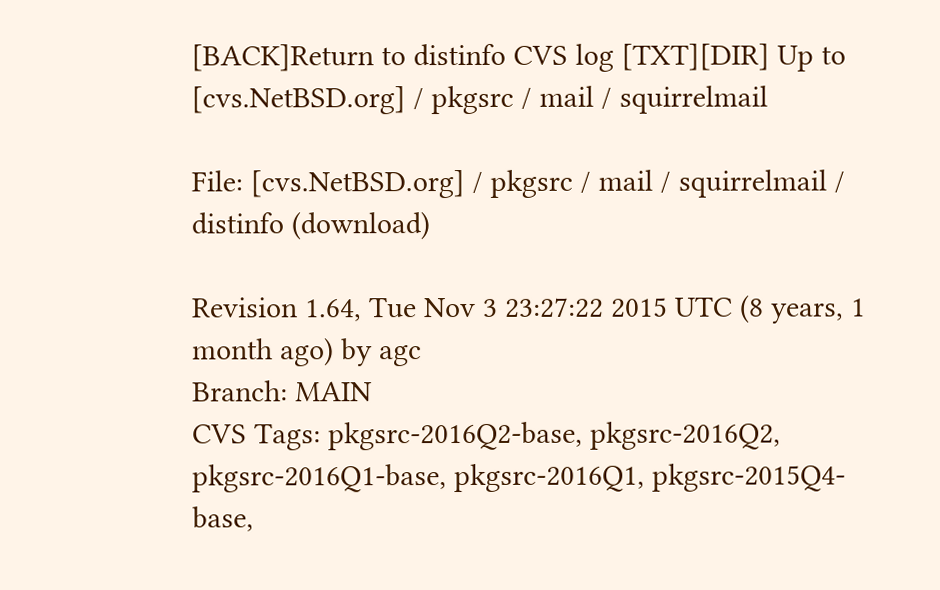[BACK]Return to distinfo CVS log [TXT][DIR] Up to [cvs.NetBSD.org] / pkgsrc / mail / squirrelmail

File: [cvs.NetBSD.org] / pkgsrc / mail / squirrelmail / distinfo (download)

Revision 1.64, Tue Nov 3 23:27:22 2015 UTC (8 years, 1 month ago) by agc
Branch: MAIN
CVS Tags: pkgsrc-2016Q2-base, pkgsrc-2016Q2, pkgsrc-2016Q1-base, pkgsrc-2016Q1, pkgsrc-2015Q4-base,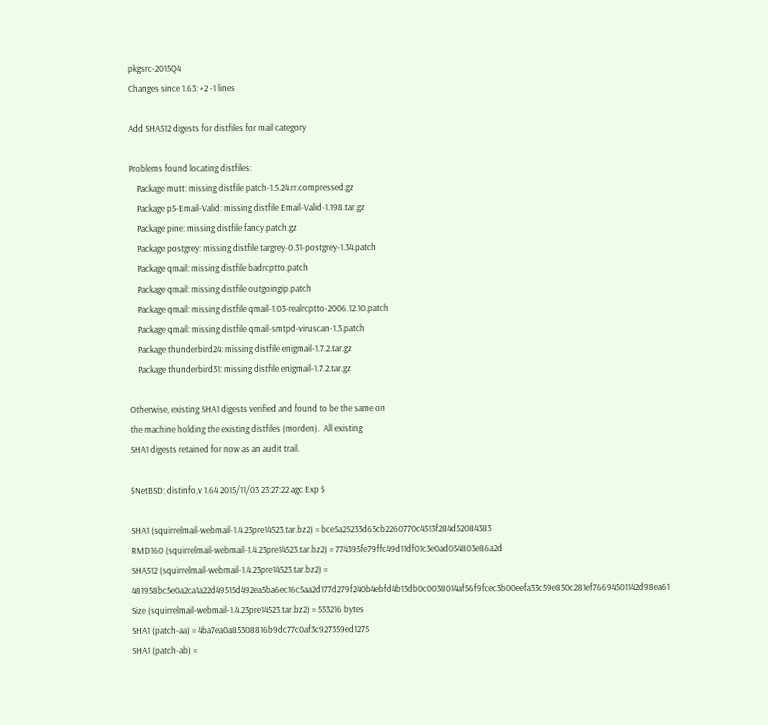pkgsrc-2015Q4
Changes since 1.63: +2 -1 lines

Add SHA512 digests for distfiles for mail category

Problems found locating distfiles:
    Package mutt: missing distfile patch-1.5.24.rr.compressed.gz
    Package p5-Email-Valid: missing distfile Email-Valid-1.198.tar.gz
    Package pine: missing distfile fancy.patch.gz
    Package postgrey: missing distfile targrey-0.31-postgrey-1.34.patch
    Package qmail: missing distfile badrcptto.patch
    Package qmail: missing distfile outgoingip.patch
    Package qmail: missing distfile qmail-1.03-realrcptto-2006.12.10.patch
    Package qmail: missing distfile qmail-smtpd-viruscan-1.3.patch
    Package thunderbird24: missing distfile enigmail-1.7.2.tar.gz
    Package thunderbird31: missing distfile enigmail-1.7.2.tar.gz

Otherwise, existing SHA1 digests verified and found to be the same on
the machine holding the existing distfiles (morden).  All existing
SHA1 digests retained for now as an audit trail.

$NetBSD: distinfo,v 1.64 2015/11/03 23:27:22 agc Exp $

SHA1 (squirrelmail-webmail-1.4.23pre14523.tar.bz2) = bce5a25233d65cb2260770c4513f284d52084383
RMD160 (squirrelmail-webmail-1.4.23pre14523.tar.bz2) = 774395fe79ffc49d11df01c3e0ad054803e86a2d
SHA512 (squirrelmail-webmail-1.4.23pre14523.tar.bz2) = 481958bc5e0a2ca1a22d49515d492ea5ba6ec16c5aa2d177d279f240b4ebfd4b13db0c0038014af56f9fcec3b00eefa33c59e830c281ef76694501142d98ea61
Size (squirrelmail-webmail-1.4.23pre14523.tar.bz2) = 553216 bytes
SHA1 (patch-aa) = 4ba7ea0a85308816b9dc77c0af3c927359ed1275
SHA1 (patch-ab) =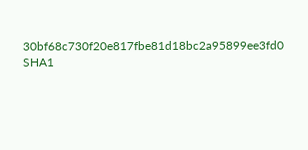30bf68c730f20e817fbe81d18bc2a95899ee3fd0
SHA1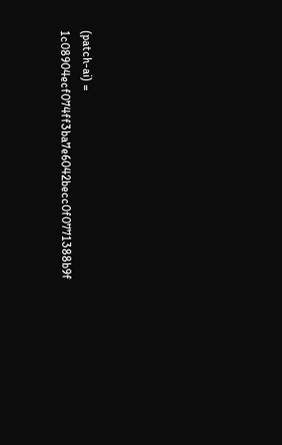(patch-ai) = 1c08904ecf074ff3ba7e6042becc0f0771388b9f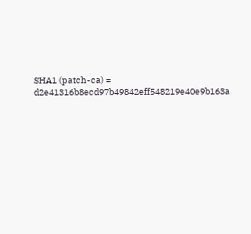SHA1 (patch-ca) = d2e41316b8ecd97b49842eff548219e40e9b163a